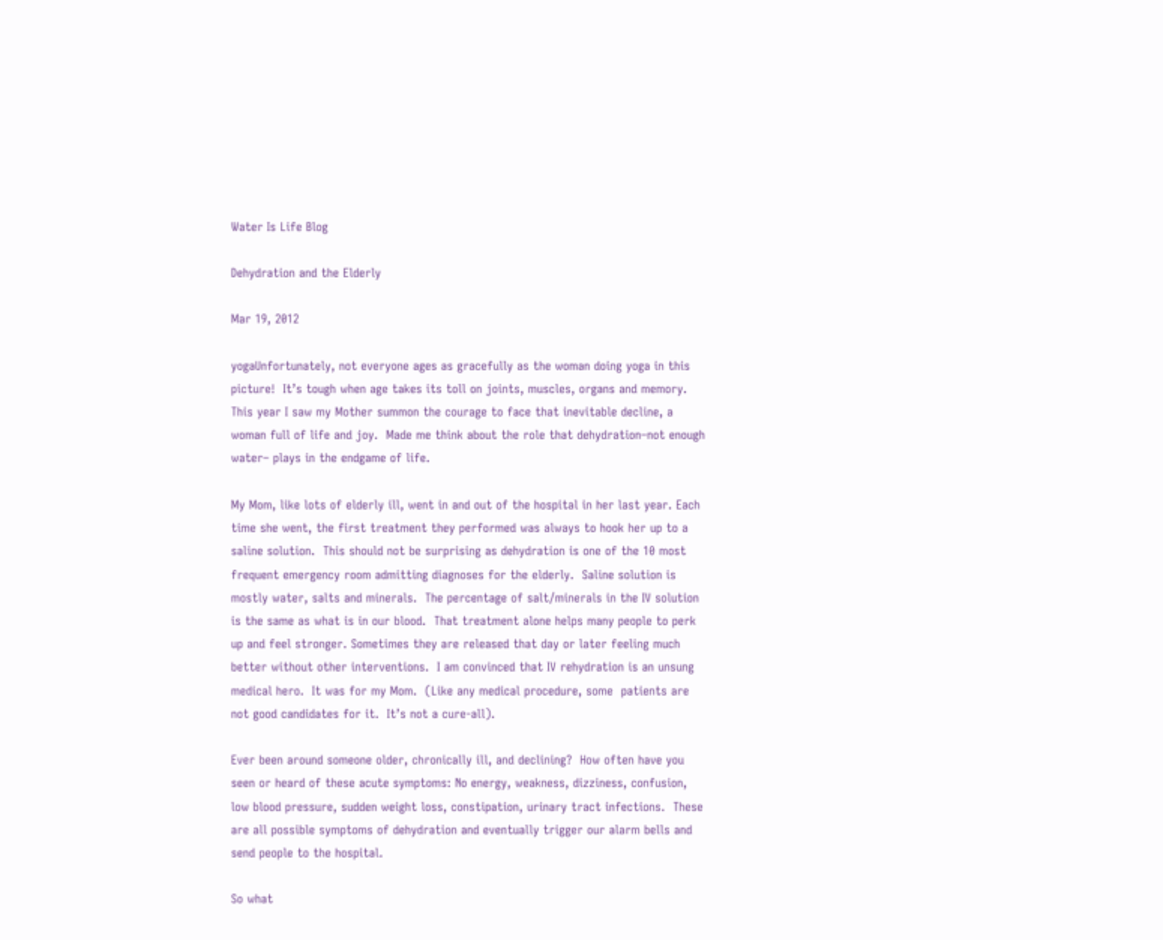Water Is Life Blog

Dehydration and the Elderly

Mar 19, 2012

yogaUnfortunately, not everyone ages as gracefully as the woman doing yoga in this picture!  It’s tough when age takes its toll on joints, muscles, organs and memory.  This year I saw my Mother summon the courage to face that inevitable decline, a woman full of life and joy.  Made me think about the role that dehydration–not enough water– plays in the endgame of life.

My Mom, like lots of elderly ill, went in and out of the hospital in her last year. Each time she went, the first treatment they performed was always to hook her up to a saline solution.  This should not be surprising as dehydration is one of the 10 most frequent emergency room admitting diagnoses for the elderly.  Saline solution is mostly water, salts and minerals.  The percentage of salt/minerals in the IV solution is the same as what is in our blood.  That treatment alone helps many people to perk up and feel stronger. Sometimes they are released that day or later feeling much better without other interventions.  I am convinced that IV rehydration is an unsung medical hero.  It was for my Mom.  (Like any medical procedure, some  patients are not good candidates for it.  It’s not a cure-all).

Ever been around someone older, chronically ill, and declining?  How often have you seen or heard of these acute symptoms: No energy, weakness, dizziness, confusion, low blood pressure, sudden weight loss, constipation, urinary tract infections.  These are all possible symptoms of dehydration and eventually trigger our alarm bells and send people to the hospital.

So what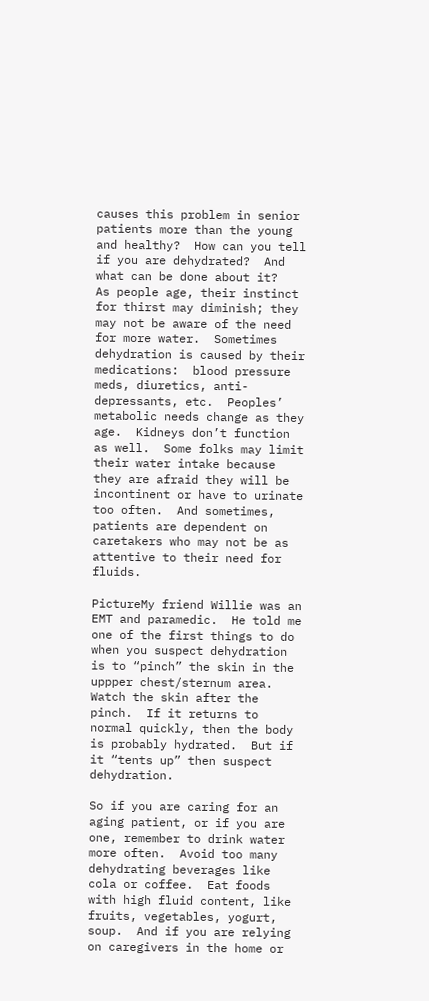causes this problem in senior patients more than the young and healthy?  How can you tell if you are dehydrated?  And what can be done about it?   As people age, their instinct for thirst may diminish; they may not be aware of the need for more water.  Sometimes dehydration is caused by their medications:  blood pressure meds, diuretics, anti-depressants, etc.  Peoples’ metabolic needs change as they age.  Kidneys don’t function as well.  Some folks may limit their water intake because they are afraid they will be incontinent or have to urinate too often.  And sometimes, patients are dependent on caretakers who may not be as attentive to their need for fluids.

PictureMy friend Willie was an EMT and paramedic.  He told me one of the first things to do when you suspect dehydration is to “pinch” the skin in the uppper chest/sternum area.  Watch the skin after the pinch.  If it returns to normal quickly, then the body is probably hydrated.  But if it “tents up” then suspect dehydration.

So if you are caring for an aging patient, or if you are one, remember to drink water more often.  Avoid too many dehydrating beverages like cola or coffee.  Eat foods with high fluid content, like fruits, vegetables, yogurt, soup.  And if you are relying on caregivers in the home or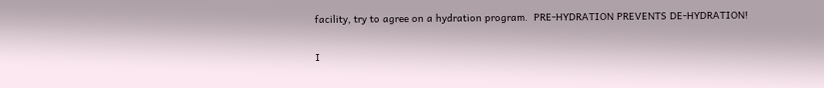facility, try to agree on a hydration program.  PRE-HYDRATION PREVENTS DE-HYDRATION!

I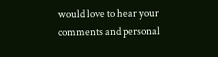would love to hear your comments and personal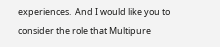experiences.  And I would like you to consider the role that Multipure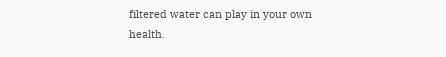filtered water can play in your own health.